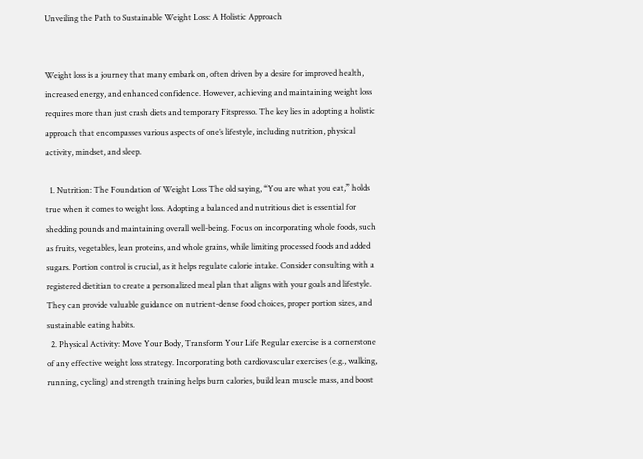Unveiling the Path to Sustainable Weight Loss: A Holistic Approach


Weight loss is a journey that many embark on, often driven by a desire for improved health, increased energy, and enhanced confidence. However, achieving and maintaining weight loss requires more than just crash diets and temporary Fitspresso. The key lies in adopting a holistic approach that encompasses various aspects of one’s lifestyle, including nutrition, physical activity, mindset, and sleep.

  1. Nutrition: The Foundation of Weight Loss The old saying, “You are what you eat,” holds true when it comes to weight loss. Adopting a balanced and nutritious diet is essential for shedding pounds and maintaining overall well-being. Focus on incorporating whole foods, such as fruits, vegetables, lean proteins, and whole grains, while limiting processed foods and added sugars. Portion control is crucial, as it helps regulate calorie intake. Consider consulting with a registered dietitian to create a personalized meal plan that aligns with your goals and lifestyle. They can provide valuable guidance on nutrient-dense food choices, proper portion sizes, and sustainable eating habits.
  2. Physical Activity: Move Your Body, Transform Your Life Regular exercise is a cornerstone of any effective weight loss strategy. Incorporating both cardiovascular exercises (e.g., walking, running, cycling) and strength training helps burn calories, build lean muscle mass, and boost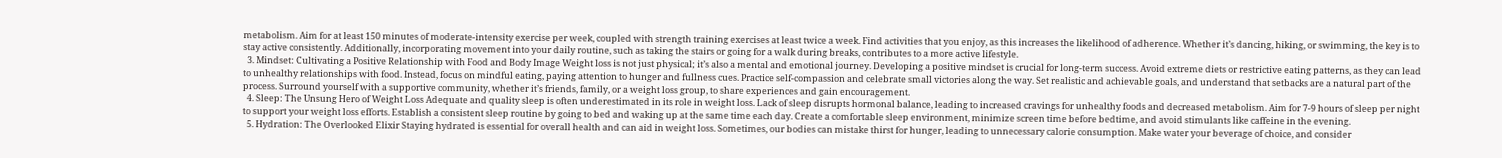metabolism. Aim for at least 150 minutes of moderate-intensity exercise per week, coupled with strength training exercises at least twice a week. Find activities that you enjoy, as this increases the likelihood of adherence. Whether it’s dancing, hiking, or swimming, the key is to stay active consistently. Additionally, incorporating movement into your daily routine, such as taking the stairs or going for a walk during breaks, contributes to a more active lifestyle.
  3. Mindset: Cultivating a Positive Relationship with Food and Body Image Weight loss is not just physical; it’s also a mental and emotional journey. Developing a positive mindset is crucial for long-term success. Avoid extreme diets or restrictive eating patterns, as they can lead to unhealthy relationships with food. Instead, focus on mindful eating, paying attention to hunger and fullness cues. Practice self-compassion and celebrate small victories along the way. Set realistic and achievable goals, and understand that setbacks are a natural part of the process. Surround yourself with a supportive community, whether it’s friends, family, or a weight loss group, to share experiences and gain encouragement.
  4. Sleep: The Unsung Hero of Weight Loss Adequate and quality sleep is often underestimated in its role in weight loss. Lack of sleep disrupts hormonal balance, leading to increased cravings for unhealthy foods and decreased metabolism. Aim for 7-9 hours of sleep per night to support your weight loss efforts. Establish a consistent sleep routine by going to bed and waking up at the same time each day. Create a comfortable sleep environment, minimize screen time before bedtime, and avoid stimulants like caffeine in the evening.
  5. Hydration: The Overlooked Elixir Staying hydrated is essential for overall health and can aid in weight loss. Sometimes, our bodies can mistake thirst for hunger, leading to unnecessary calorie consumption. Make water your beverage of choice, and consider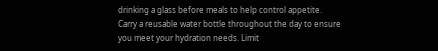drinking a glass before meals to help control appetite. Carry a reusable water bottle throughout the day to ensure you meet your hydration needs. Limit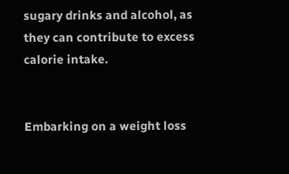sugary drinks and alcohol, as they can contribute to excess calorie intake.


Embarking on a weight loss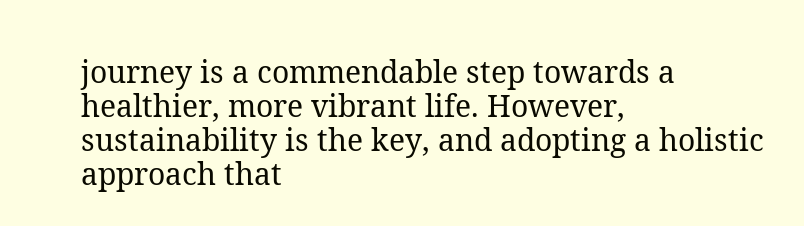journey is a commendable step towards a healthier, more vibrant life. However, sustainability is the key, and adopting a holistic approach that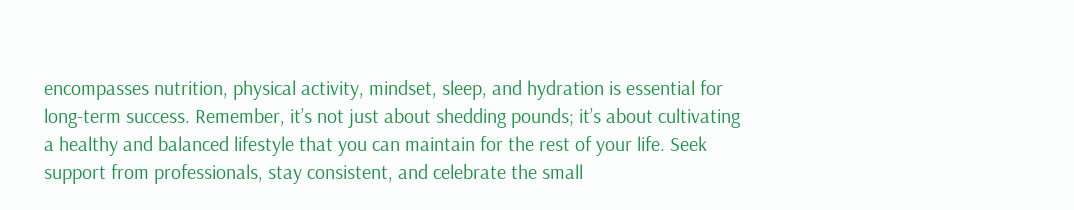encompasses nutrition, physical activity, mindset, sleep, and hydration is essential for long-term success. Remember, it’s not just about shedding pounds; it’s about cultivating a healthy and balanced lifestyle that you can maintain for the rest of your life. Seek support from professionals, stay consistent, and celebrate the small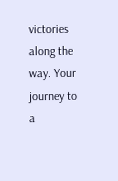victories along the way. Your journey to a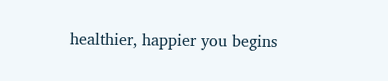healthier, happier you begins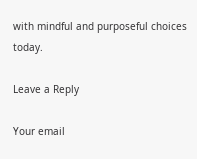with mindful and purposeful choices today.

Leave a Reply

Your email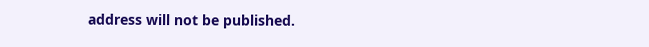address will not be published.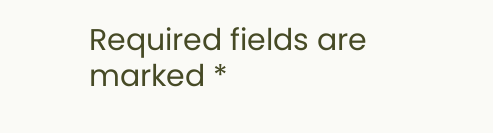Required fields are marked *